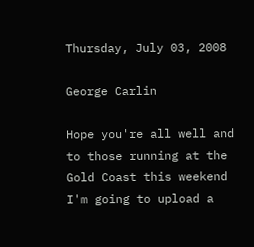Thursday, July 03, 2008

George Carlin

Hope you're all well and to those running at the Gold Coast this weekend I'm going to upload a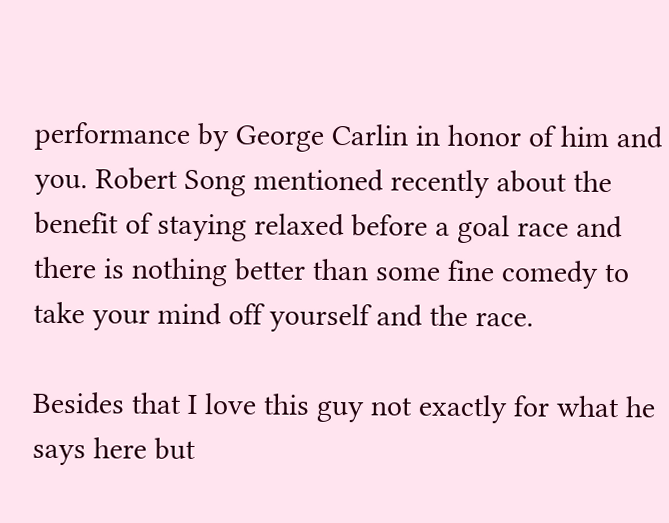performance by George Carlin in honor of him and you. Robert Song mentioned recently about the benefit of staying relaxed before a goal race and there is nothing better than some fine comedy to take your mind off yourself and the race.

Besides that I love this guy not exactly for what he says here but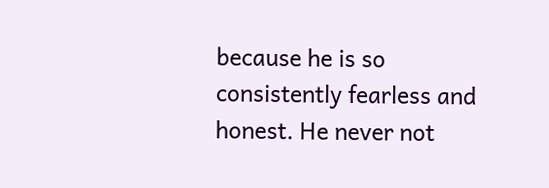because he is so consistently fearless and honest. He never not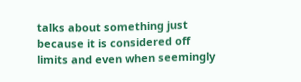talks about something just because it is considered off limits and even when seemingly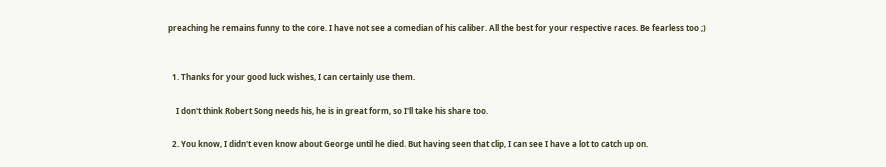preaching he remains funny to the core. I have not see a comedian of his caliber. All the best for your respective races. Be fearless too ;)


  1. Thanks for your good luck wishes, I can certainly use them.

    I don't think Robert Song needs his, he is in great form, so I'll take his share too.

  2. You know, I didn't even know about George until he died. But having seen that clip, I can see I have a lot to catch up on.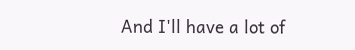And I'll have a lot of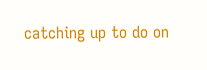catching up to do on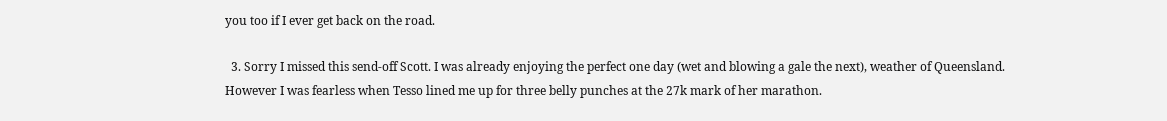you too if I ever get back on the road.

  3. Sorry I missed this send-off Scott. I was already enjoying the perfect one day (wet and blowing a gale the next), weather of Queensland. However I was fearless when Tesso lined me up for three belly punches at the 27k mark of her marathon.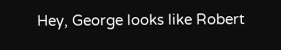Hey, George looks like Robert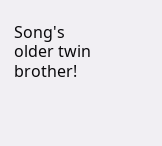Song's older twin brother!